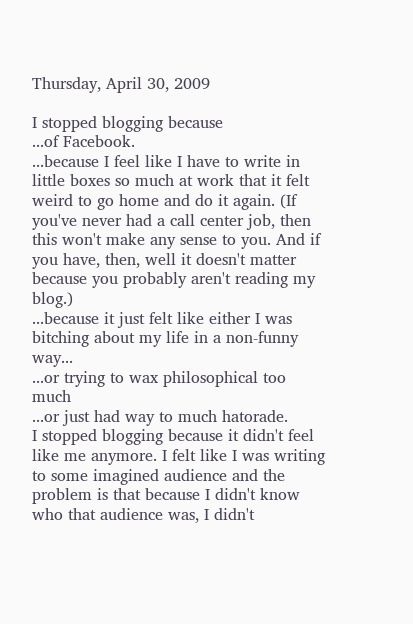Thursday, April 30, 2009

I stopped blogging because
...of Facebook.
...because I feel like I have to write in little boxes so much at work that it felt weird to go home and do it again. (If you've never had a call center job, then this won't make any sense to you. And if you have, then, well it doesn't matter because you probably aren't reading my blog.)
...because it just felt like either I was bitching about my life in a non-funny way...
...or trying to wax philosophical too much
...or just had way to much hatorade.
I stopped blogging because it didn't feel like me anymore. I felt like I was writing to some imagined audience and the problem is that because I didn't know who that audience was, I didn't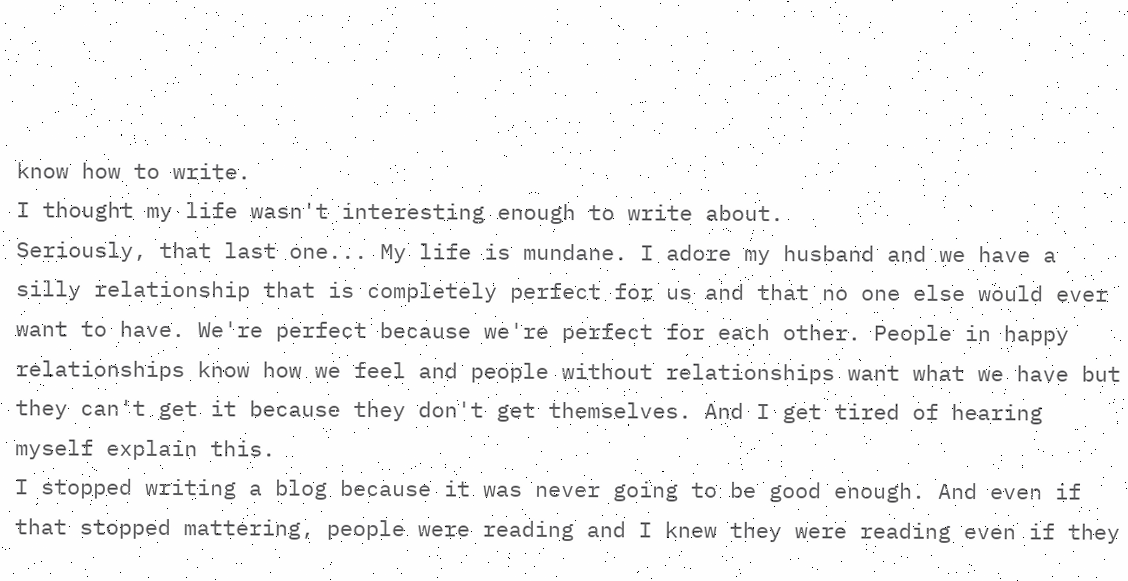know how to write.
I thought my life wasn't interesting enough to write about.
Seriously, that last one... My life is mundane. I adore my husband and we have a silly relationship that is completely perfect for us and that no one else would ever want to have. We're perfect because we're perfect for each other. People in happy relationships know how we feel and people without relationships want what we have but they can't get it because they don't get themselves. And I get tired of hearing myself explain this.
I stopped writing a blog because it was never going to be good enough. And even if that stopped mattering, people were reading and I knew they were reading even if they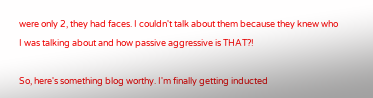were only 2, they had faces. I couldn't talk about them because they knew who I was talking about and how passive aggressive is THAT?!

So, here's something blog worthy. I'm finally getting inducted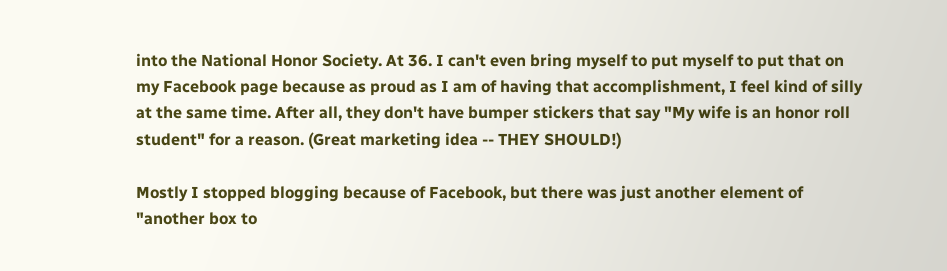into the National Honor Society. At 36. I can't even bring myself to put myself to put that on my Facebook page because as proud as I am of having that accomplishment, I feel kind of silly at the same time. After all, they don't have bumper stickers that say "My wife is an honor roll student" for a reason. (Great marketing idea -- THEY SHOULD!)

Mostly I stopped blogging because of Facebook, but there was just another element of "another box to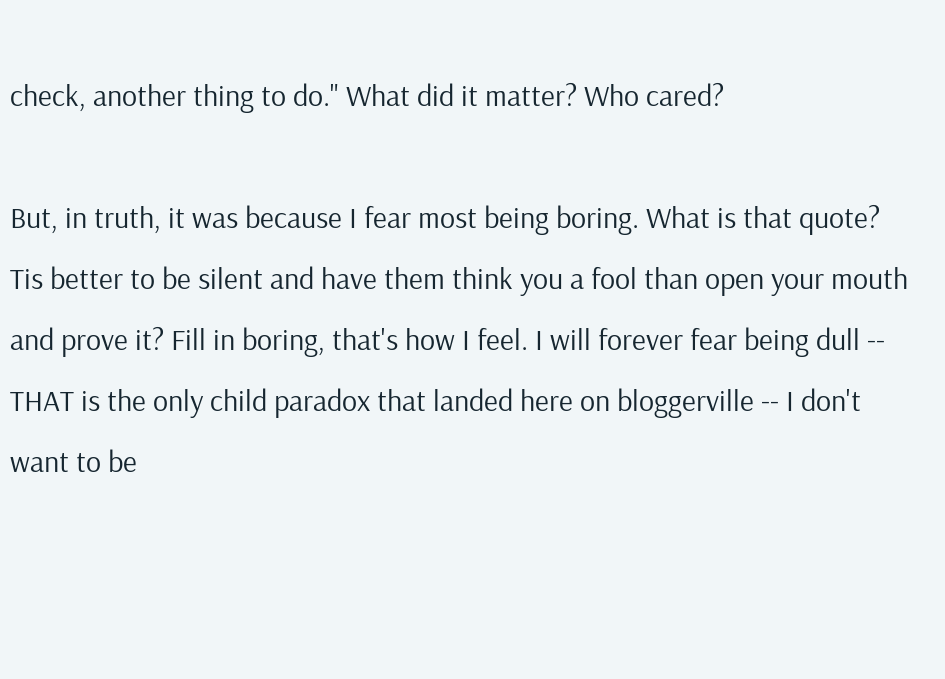check, another thing to do." What did it matter? Who cared?

But, in truth, it was because I fear most being boring. What is that quote? Tis better to be silent and have them think you a fool than open your mouth and prove it? Fill in boring, that's how I feel. I will forever fear being dull -- THAT is the only child paradox that landed here on bloggerville -- I don't want to be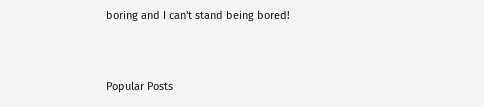boring and I can't stand being bored!


Popular Posts